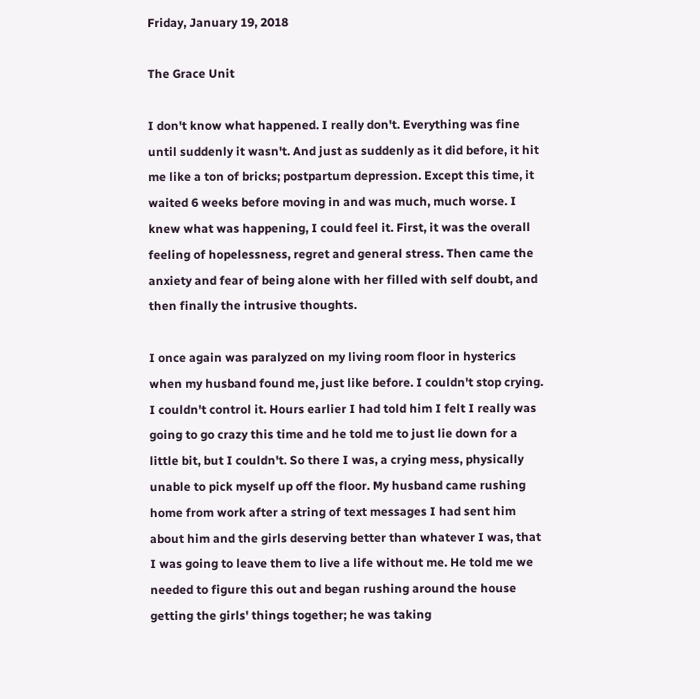Friday, January 19, 2018

The Grace Unit

I don't know what happened. I really don't. Everything was fine until suddenly it wasn't. And just as suddenly as it did before, it hit me like a ton of bricks; postpartum depression. Except this time, it waited 6 weeks before moving in and was much, much worse. I knew what was happening, I could feel it. First, it was the overall feeling of hopelessness, regret and general stress. Then came the anxiety and fear of being alone with her filled with self doubt, and then finally the intrusive thoughts.

I once again was paralyzed on my living room floor in hysterics when my husband found me, just like before. I couldn't stop crying. I couldn't control it. Hours earlier I had told him I felt I really was going to go crazy this time and he told me to just lie down for a little bit, but I couldn't. So there I was, a crying mess, physically unable to pick myself up off the floor. My husband came rushing home from work after a string of text messages I had sent him about him and the girls deserving better than whatever I was, that I was going to leave them to live a life without me. He told me we needed to figure this out and began rushing around the house getting the girls' things together; he was taking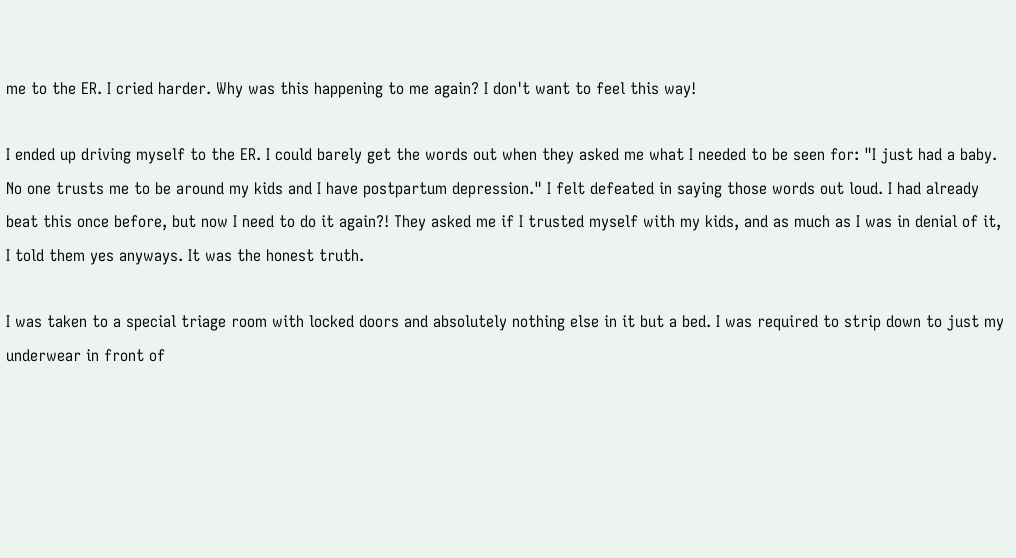me to the ER. I cried harder. Why was this happening to me again? I don't want to feel this way!

I ended up driving myself to the ER. I could barely get the words out when they asked me what I needed to be seen for: "I just had a baby. No one trusts me to be around my kids and I have postpartum depression." I felt defeated in saying those words out loud. I had already beat this once before, but now I need to do it again?! They asked me if I trusted myself with my kids, and as much as I was in denial of it, I told them yes anyways. It was the honest truth.

I was taken to a special triage room with locked doors and absolutely nothing else in it but a bed. I was required to strip down to just my underwear in front of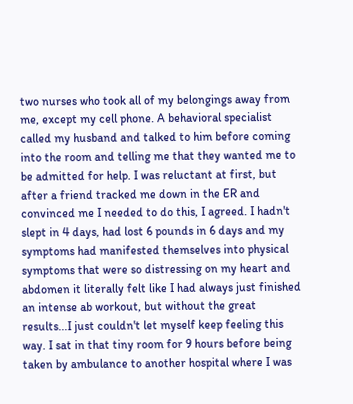two nurses who took all of my belongings away from me, except my cell phone. A behavioral specialist called my husband and talked to him before coming into the room and telling me that they wanted me to be admitted for help. I was reluctant at first, but after a friend tracked me down in the ER and convinced me I needed to do this, I agreed. I hadn't slept in 4 days, had lost 6 pounds in 6 days and my symptoms had manifested themselves into physical symptoms that were so distressing on my heart and abdomen it literally felt like I had always just finished an intense ab workout, but without the great results...I just couldn't let myself keep feeling this way. I sat in that tiny room for 9 hours before being taken by ambulance to another hospital where I was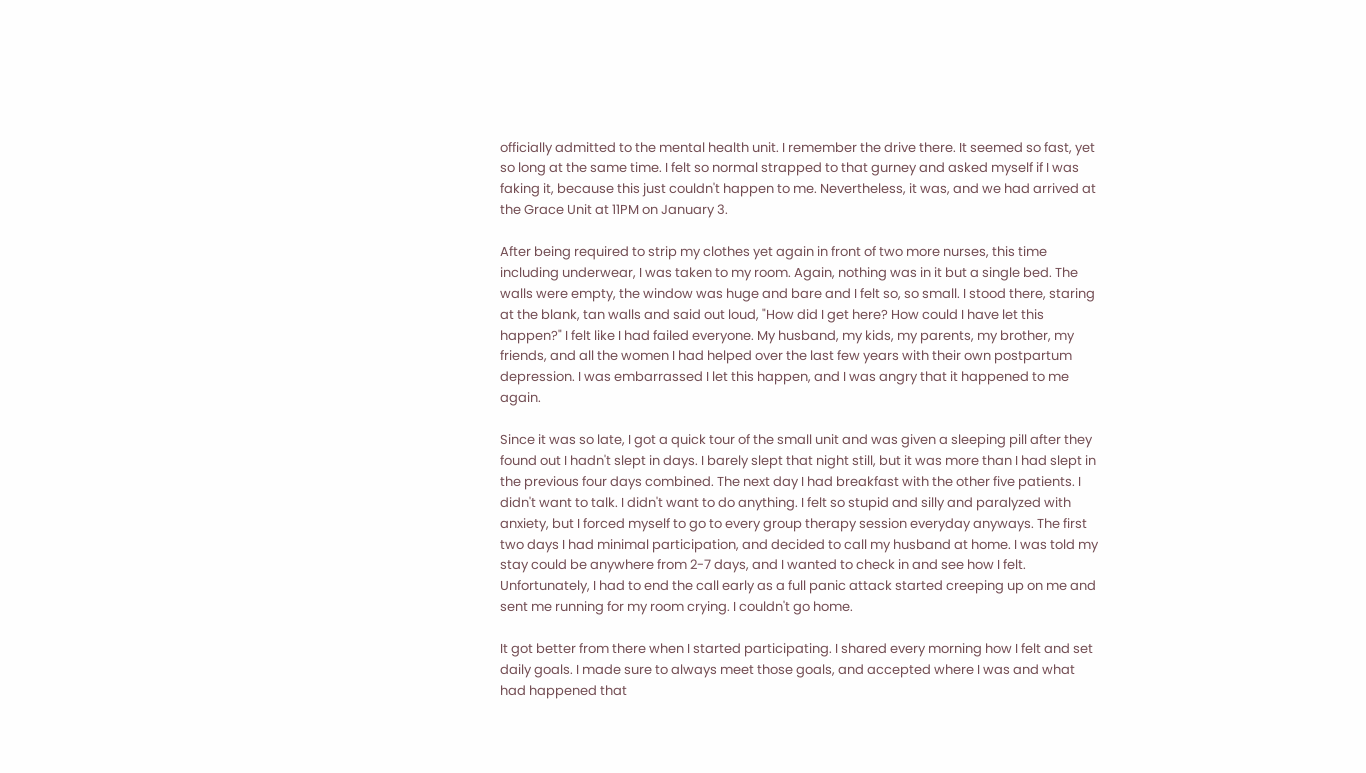officially admitted to the mental health unit. I remember the drive there. It seemed so fast, yet so long at the same time. I felt so normal strapped to that gurney and asked myself if I was faking it, because this just couldn't happen to me. Nevertheless, it was, and we had arrived at the Grace Unit at 11PM on January 3.

After being required to strip my clothes yet again in front of two more nurses, this time including underwear, I was taken to my room. Again, nothing was in it but a single bed. The walls were empty, the window was huge and bare and I felt so, so small. I stood there, staring at the blank, tan walls and said out loud, "How did I get here? How could I have let this happen?" I felt like I had failed everyone. My husband, my kids, my parents, my brother, my friends, and all the women I had helped over the last few years with their own postpartum depression. I was embarrassed I let this happen, and I was angry that it happened to me again.

Since it was so late, I got a quick tour of the small unit and was given a sleeping pill after they found out I hadn't slept in days. I barely slept that night still, but it was more than I had slept in the previous four days combined. The next day I had breakfast with the other five patients. I didn't want to talk. I didn't want to do anything. I felt so stupid and silly and paralyzed with anxiety, but I forced myself to go to every group therapy session everyday anyways. The first two days I had minimal participation, and decided to call my husband at home. I was told my stay could be anywhere from 2-7 days, and I wanted to check in and see how I felt. Unfortunately, I had to end the call early as a full panic attack started creeping up on me and sent me running for my room crying. I couldn't go home.

It got better from there when I started participating. I shared every morning how I felt and set daily goals. I made sure to always meet those goals, and accepted where I was and what had happened that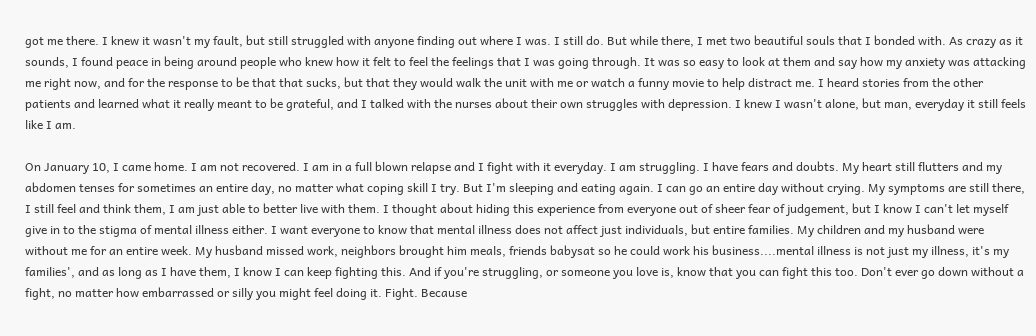got me there. I knew it wasn't my fault, but still struggled with anyone finding out where I was. I still do. But while there, I met two beautiful souls that I bonded with. As crazy as it sounds, I found peace in being around people who knew how it felt to feel the feelings that I was going through. It was so easy to look at them and say how my anxiety was attacking me right now, and for the response to be that that sucks, but that they would walk the unit with me or watch a funny movie to help distract me. I heard stories from the other patients and learned what it really meant to be grateful, and I talked with the nurses about their own struggles with depression. I knew I wasn't alone, but man, everyday it still feels like I am.

On January 10, I came home. I am not recovered. I am in a full blown relapse and I fight with it everyday. I am struggling. I have fears and doubts. My heart still flutters and my abdomen tenses for sometimes an entire day, no matter what coping skill I try. But I'm sleeping and eating again. I can go an entire day without crying. My symptoms are still there, I still feel and think them, I am just able to better live with them. I thought about hiding this experience from everyone out of sheer fear of judgement, but I know I can't let myself give in to the stigma of mental illness either. I want everyone to know that mental illness does not affect just individuals, but entire families. My children and my husband were without me for an entire week. My husband missed work, neighbors brought him meals, friends babysat so he could work his business....mental illness is not just my illness, it's my families', and as long as I have them, I know I can keep fighting this. And if you're struggling, or someone you love is, know that you can fight this too. Don't ever go down without a fight, no matter how embarrassed or silly you might feel doing it. Fight. Because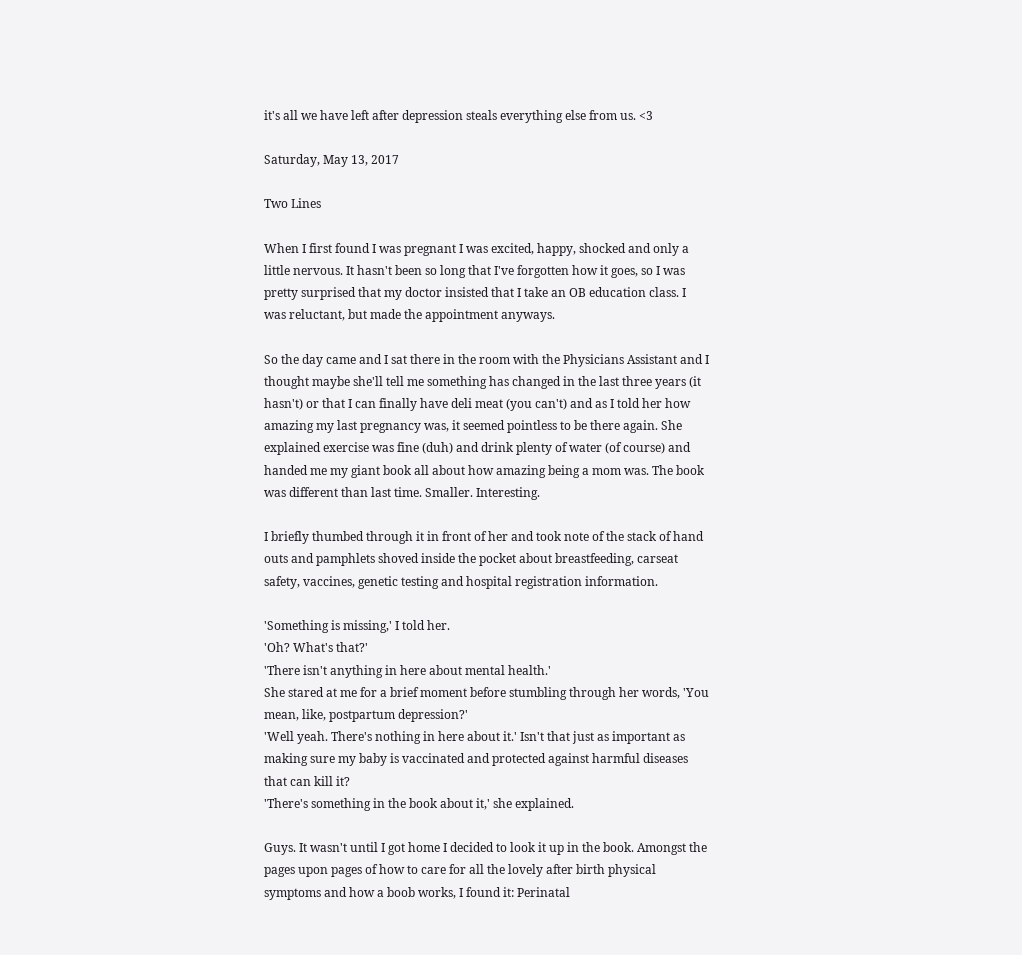it's all we have left after depression steals everything else from us. <3

Saturday, May 13, 2017

Two Lines

When I first found I was pregnant I was excited, happy, shocked and only a little nervous. It hasn't been so long that I've forgotten how it goes, so I was pretty surprised that my doctor insisted that I take an OB education class. I was reluctant, but made the appointment anyways.

So the day came and I sat there in the room with the Physicians Assistant and I thought maybe she'll tell me something has changed in the last three years (it hasn't) or that I can finally have deli meat (you can't) and as I told her how amazing my last pregnancy was, it seemed pointless to be there again. She explained exercise was fine (duh) and drink plenty of water (of course) and handed me my giant book all about how amazing being a mom was. The book was different than last time. Smaller. Interesting.

I briefly thumbed through it in front of her and took note of the stack of hand outs and pamphlets shoved inside the pocket about breastfeeding, carseat safety, vaccines, genetic testing and hospital registration information.

'Something is missing,' I told her.
'Oh? What's that?'
'There isn't anything in here about mental health.'
She stared at me for a brief moment before stumbling through her words, 'You mean, like, postpartum depression?'
'Well yeah. There's nothing in here about it.' Isn't that just as important as making sure my baby is vaccinated and protected against harmful diseases that can kill it?
'There's something in the book about it,' she explained.

Guys. It wasn't until I got home I decided to look it up in the book. Amongst the pages upon pages of how to care for all the lovely after birth physical symptoms and how a boob works, I found it: Perinatal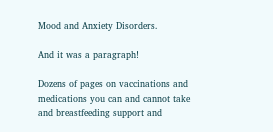Mood and Anxiety Disorders.

And it was a paragraph!

Dozens of pages on vaccinations and medications you can and cannot take and breastfeeding support and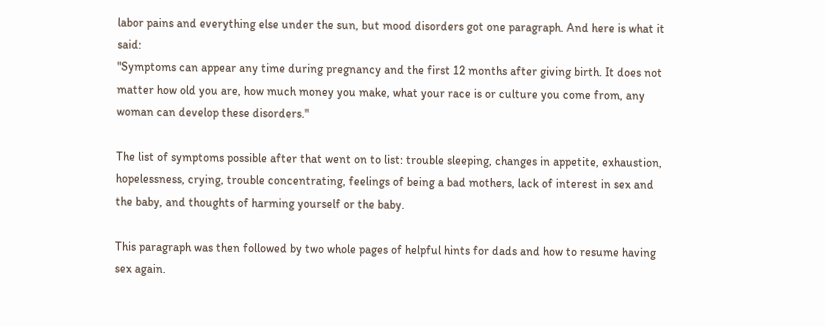labor pains and everything else under the sun, but mood disorders got one paragraph. And here is what it said:
"Symptoms can appear any time during pregnancy and the first 12 months after giving birth. It does not matter how old you are, how much money you make, what your race is or culture you come from, any woman can develop these disorders."

The list of symptoms possible after that went on to list: trouble sleeping, changes in appetite, exhaustion, hopelessness, crying, trouble concentrating, feelings of being a bad mothers, lack of interest in sex and the baby, and thoughts of harming yourself or the baby.

This paragraph was then followed by two whole pages of helpful hints for dads and how to resume having sex again.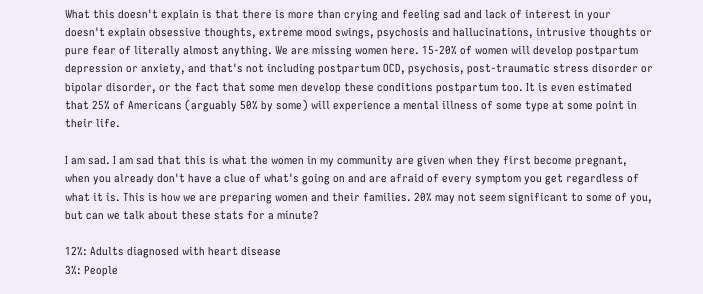What this doesn't explain is that there is more than crying and feeling sad and lack of interest in your doesn't explain obsessive thoughts, extreme mood swings, psychosis and hallucinations, intrusive thoughts or pure fear of literally almost anything. We are missing women here. 15-20% of women will develop postpartum depression or anxiety, and that's not including postpartum OCD, psychosis, post-traumatic stress disorder or bipolar disorder, or the fact that some men develop these conditions postpartum too. It is even estimated that 25% of Americans (arguably 50% by some) will experience a mental illness of some type at some point in their life.

I am sad. I am sad that this is what the women in my community are given when they first become pregnant, when you already don't have a clue of what's going on and are afraid of every symptom you get regardless of what it is. This is how we are preparing women and their families. 20% may not seem significant to some of you, but can we talk about these stats for a minute?

12%: Adults diagnosed with heart disease
3%: People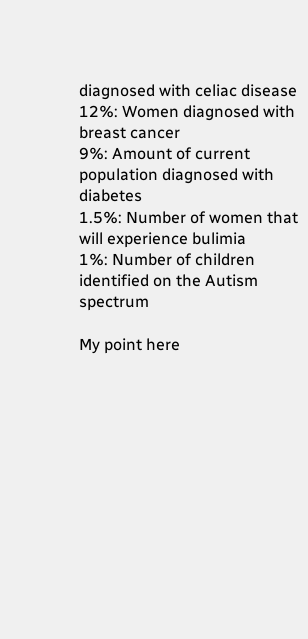diagnosed with celiac disease
12%: Women diagnosed with breast cancer
9%: Amount of current population diagnosed with diabetes
1.5%: Number of women that will experience bulimia
1%: Number of children identified on the Autism spectrum

My point here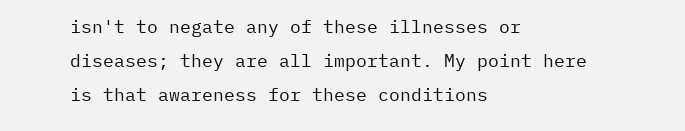isn't to negate any of these illnesses or diseases; they are all important. My point here is that awareness for these conditions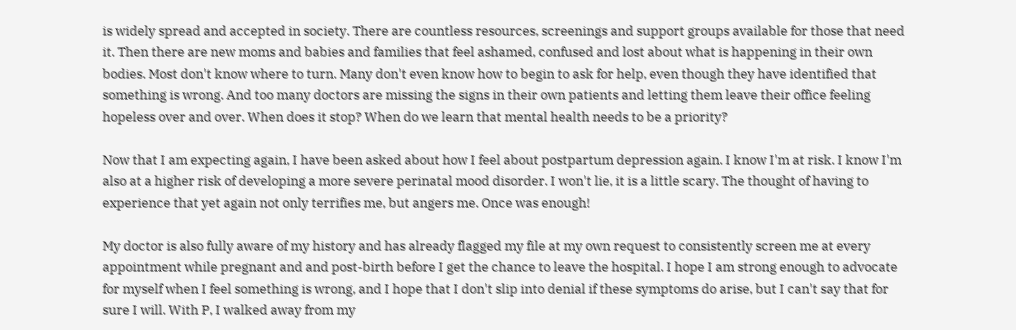is widely spread and accepted in society. There are countless resources, screenings and support groups available for those that need it. Then there are new moms and babies and families that feel ashamed, confused and lost about what is happening in their own bodies. Most don't know where to turn. Many don't even know how to begin to ask for help, even though they have identified that something is wrong. And too many doctors are missing the signs in their own patients and letting them leave their office feeling hopeless over and over. When does it stop? When do we learn that mental health needs to be a priority?

Now that I am expecting again, I have been asked about how I feel about postpartum depression again. I know I'm at risk. I know I'm also at a higher risk of developing a more severe perinatal mood disorder. I won't lie, it is a little scary. The thought of having to experience that yet again not only terrifies me, but angers me. Once was enough!

My doctor is also fully aware of my history and has already flagged my file at my own request to consistently screen me at every appointment while pregnant and and post-birth before I get the chance to leave the hospital. I hope I am strong enough to advocate for myself when I feel something is wrong, and I hope that I don't slip into denial if these symptoms do arise, but I can't say that for sure I will. With P, I walked away from my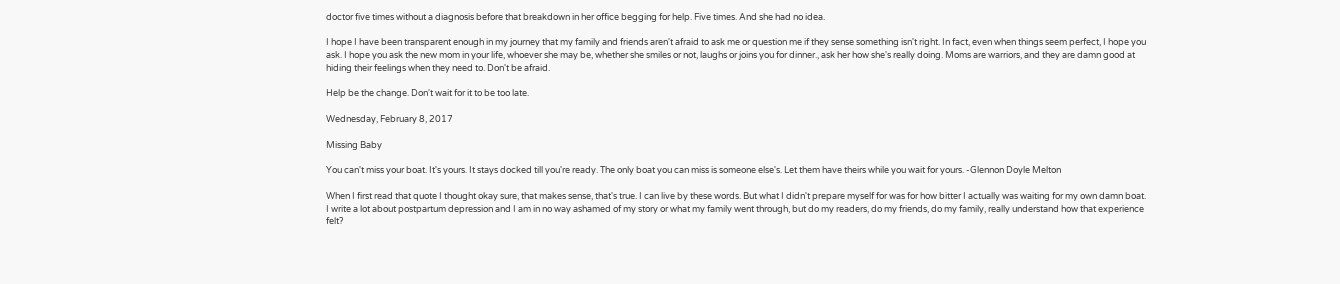doctor five times without a diagnosis before that breakdown in her office begging for help. Five times. And she had no idea.

I hope I have been transparent enough in my journey that my family and friends aren't afraid to ask me or question me if they sense something isn't right. In fact, even when things seem perfect, I hope you ask. I hope you ask the new mom in your life, whoever she may be, whether she smiles or not, laughs or joins you for dinner., ask her how she's really doing. Moms are warriors, and they are damn good at hiding their feelings when they need to. Don't be afraid.

Help be the change. Don't wait for it to be too late.

Wednesday, February 8, 2017

Missing Baby

You can't miss your boat. It's yours. It stays docked till you're ready. The only boat you can miss is someone else's. Let them have theirs while you wait for yours. -Glennon Doyle Melton

When I first read that quote I thought okay sure, that makes sense, that's true. I can live by these words. But what I didn't prepare myself for was for how bitter I actually was waiting for my own damn boat. I write a lot about postpartum depression and I am in no way ashamed of my story or what my family went through, but do my readers, do my friends, do my family, really understand how that experience felt?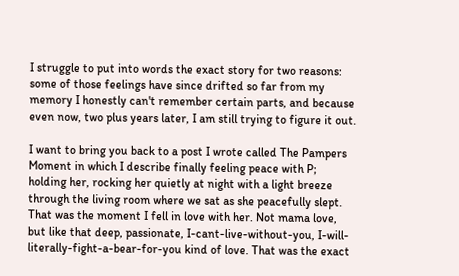I struggle to put into words the exact story for two reasons: some of those feelings have since drifted so far from my memory I honestly can't remember certain parts, and because even now, two plus years later, I am still trying to figure it out.

I want to bring you back to a post I wrote called The Pampers Moment in which I describe finally feeling peace with P; holding her, rocking her quietly at night with a light breeze through the living room where we sat as she peacefully slept. That was the moment I fell in love with her. Not mama love, but like that deep, passionate, I-cant-live-without-you, I-will-literally-fight-a-bear-for-you kind of love. That was the exact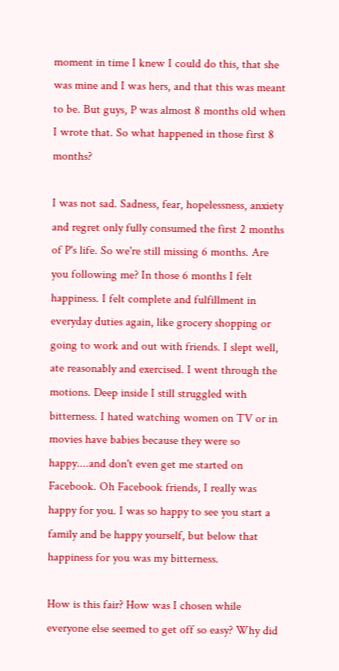moment in time I knew I could do this, that she was mine and I was hers, and that this was meant to be. But guys, P was almost 8 months old when I wrote that. So what happened in those first 8 months?

I was not sad. Sadness, fear, hopelessness, anxiety and regret only fully consumed the first 2 months of P's life. So we're still missing 6 months. Are you following me? In those 6 months I felt happiness. I felt complete and fulfillment in everyday duties again, like grocery shopping or going to work and out with friends. I slept well, ate reasonably and exercised. I went through the motions. Deep inside I still struggled with bitterness. I hated watching women on TV or in movies have babies because they were so happy....and don't even get me started on Facebook. Oh Facebook friends, I really was happy for you. I was so happy to see you start a family and be happy yourself, but below that happiness for you was my bitterness.

How is this fair? How was I chosen while everyone else seemed to get off so easy? Why did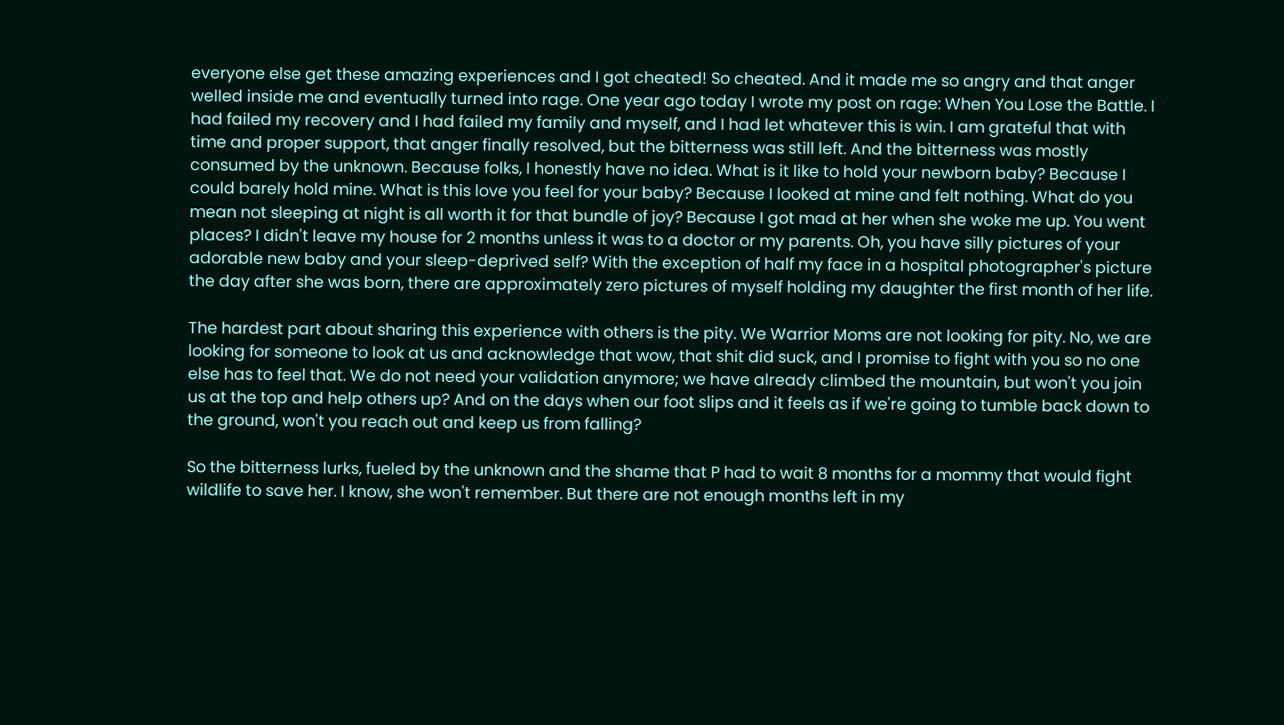everyone else get these amazing experiences and I got cheated! So cheated. And it made me so angry and that anger welled inside me and eventually turned into rage. One year ago today I wrote my post on rage: When You Lose the Battle. I had failed my recovery and I had failed my family and myself, and I had let whatever this is win. I am grateful that with time and proper support, that anger finally resolved, but the bitterness was still left. And the bitterness was mostly consumed by the unknown. Because folks, I honestly have no idea. What is it like to hold your newborn baby? Because I could barely hold mine. What is this love you feel for your baby? Because I looked at mine and felt nothing. What do you mean not sleeping at night is all worth it for that bundle of joy? Because I got mad at her when she woke me up. You went places? I didn't leave my house for 2 months unless it was to a doctor or my parents. Oh, you have silly pictures of your adorable new baby and your sleep-deprived self? With the exception of half my face in a hospital photographer's picture the day after she was born, there are approximately zero pictures of myself holding my daughter the first month of her life.

The hardest part about sharing this experience with others is the pity. We Warrior Moms are not looking for pity. No, we are looking for someone to look at us and acknowledge that wow, that shit did suck, and I promise to fight with you so no one else has to feel that. We do not need your validation anymore; we have already climbed the mountain, but won't you join us at the top and help others up? And on the days when our foot slips and it feels as if we're going to tumble back down to the ground, won't you reach out and keep us from falling?

So the bitterness lurks, fueled by the unknown and the shame that P had to wait 8 months for a mommy that would fight wildlife to save her. I know, she won't remember. But there are not enough months left in my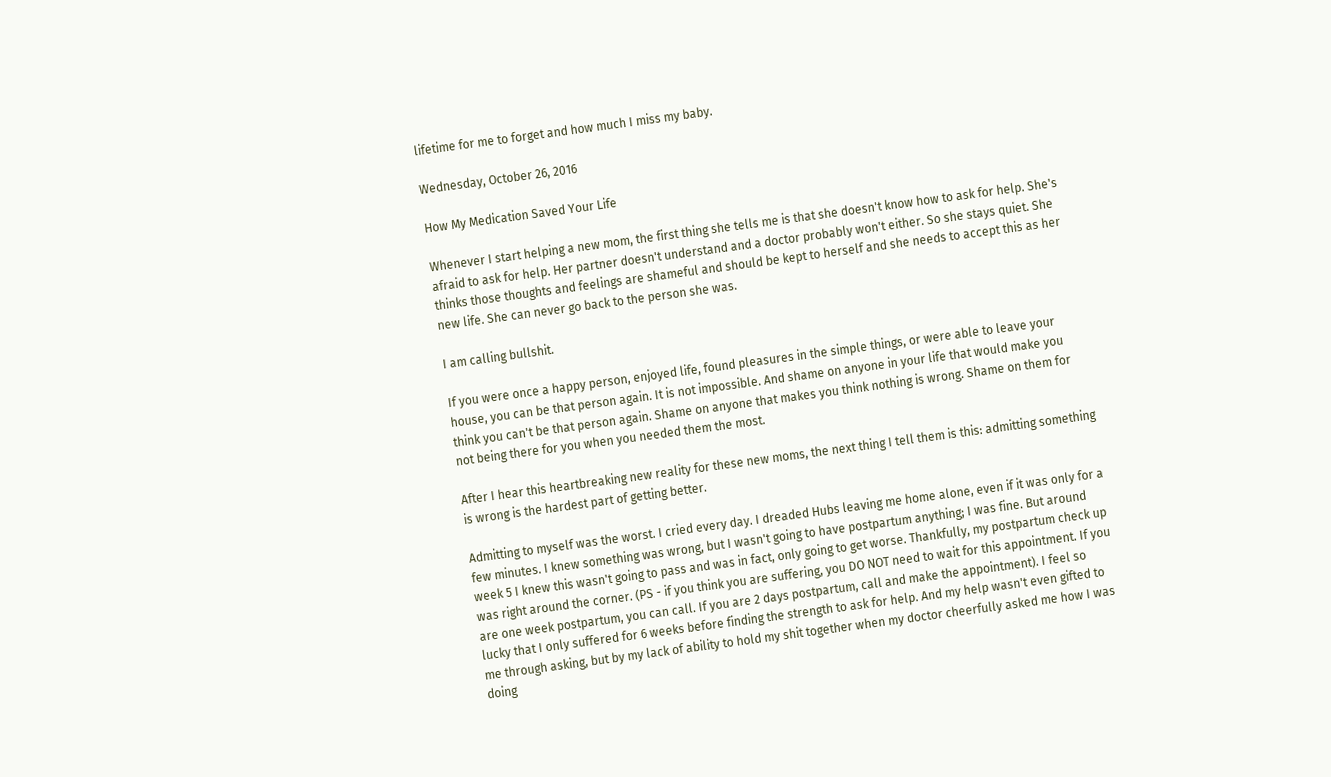lifetime for me to forget and how much I miss my baby.

Wednesday, October 26, 2016

How My Medication Saved Your Life

Whenever I start helping a new mom, the first thing she tells me is that she doesn't know how to ask for help. She's afraid to ask for help. Her partner doesn't understand and a doctor probably won't either. So she stays quiet. She thinks those thoughts and feelings are shameful and should be kept to herself and she needs to accept this as her new life. She can never go back to the person she was.

I am calling bullshit.

If you were once a happy person, enjoyed life, found pleasures in the simple things, or were able to leave your house, you can be that person again. It is not impossible. And shame on anyone in your life that would make you think you can't be that person again. Shame on anyone that makes you think nothing is wrong. Shame on them for not being there for you when you needed them the most.

After I hear this heartbreaking new reality for these new moms, the next thing I tell them is this: admitting something is wrong is the hardest part of getting better.

Admitting to myself was the worst. I cried every day. I dreaded Hubs leaving me home alone, even if it was only for a few minutes. I knew something was wrong, but I wasn't going to have postpartum anything; I was fine. But around week 5 I knew this wasn't going to pass and was in fact, only going to get worse. Thankfully, my postpartum check up was right around the corner. (PS - if you think you are suffering, you DO NOT need to wait for this appointment. If you are one week postpartum, you can call. If you are 2 days postpartum, call and make the appointment). I feel so lucky that I only suffered for 6 weeks before finding the strength to ask for help. And my help wasn't even gifted to me through asking, but by my lack of ability to hold my shit together when my doctor cheerfully asked me how I was doing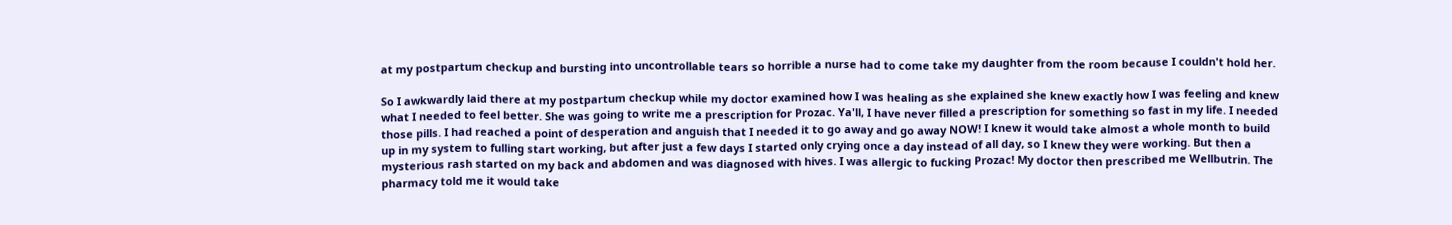at my postpartum checkup and bursting into uncontrollable tears so horrible a nurse had to come take my daughter from the room because I couldn't hold her.

So I awkwardly laid there at my postpartum checkup while my doctor examined how I was healing as she explained she knew exactly how I was feeling and knew what I needed to feel better. She was going to write me a prescription for Prozac. Ya'll, I have never filled a prescription for something so fast in my life. I needed those pills. I had reached a point of desperation and anguish that I needed it to go away and go away NOW! I knew it would take almost a whole month to build up in my system to fulling start working, but after just a few days I started only crying once a day instead of all day, so I knew they were working. But then a mysterious rash started on my back and abdomen and was diagnosed with hives. I was allergic to fucking Prozac! My doctor then prescribed me Wellbutrin. The pharmacy told me it would take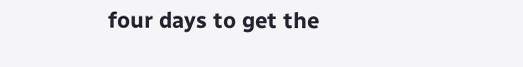four days to get the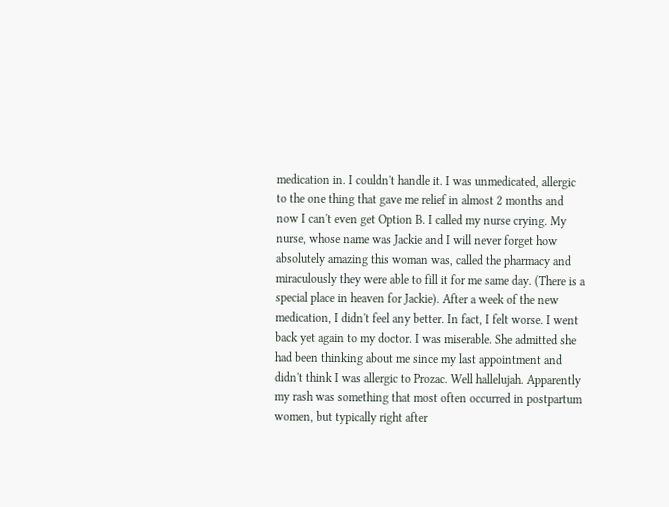medication in. I couldn't handle it. I was unmedicated, allergic to the one thing that gave me relief in almost 2 months and now I can't even get Option B. I called my nurse crying. My nurse, whose name was Jackie and I will never forget how absolutely amazing this woman was, called the pharmacy and miraculously they were able to fill it for me same day. (There is a special place in heaven for Jackie). After a week of the new medication, I didn't feel any better. In fact, I felt worse. I went back yet again to my doctor. I was miserable. She admitted she had been thinking about me since my last appointment and didn't think I was allergic to Prozac. Well hallelujah. Apparently my rash was something that most often occurred in postpartum women, but typically right after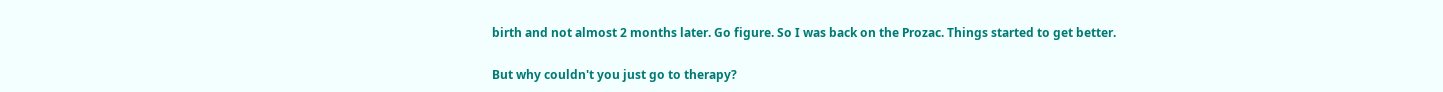birth and not almost 2 months later. Go figure. So I was back on the Prozac. Things started to get better.

But why couldn't you just go to therapy?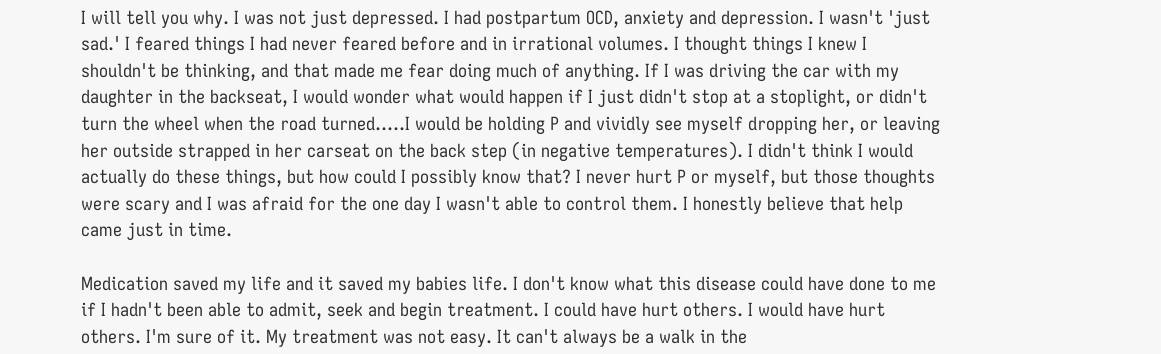I will tell you why. I was not just depressed. I had postpartum OCD, anxiety and depression. I wasn't 'just sad.' I feared things I had never feared before and in irrational volumes. I thought things I knew I shouldn't be thinking, and that made me fear doing much of anything. If I was driving the car with my daughter in the backseat, I would wonder what would happen if I just didn't stop at a stoplight, or didn't turn the wheel when the road turned.....I would be holding P and vividly see myself dropping her, or leaving her outside strapped in her carseat on the back step (in negative temperatures). I didn't think I would actually do these things, but how could I possibly know that? I never hurt P or myself, but those thoughts were scary and I was afraid for the one day I wasn't able to control them. I honestly believe that help came just in time.

Medication saved my life and it saved my babies life. I don't know what this disease could have done to me if I hadn't been able to admit, seek and begin treatment. I could have hurt others. I would have hurt others. I'm sure of it. My treatment was not easy. It can't always be a walk in the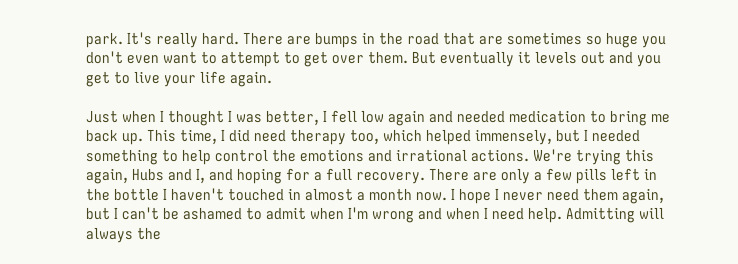park. It's really hard. There are bumps in the road that are sometimes so huge you don't even want to attempt to get over them. But eventually it levels out and you get to live your life again.

Just when I thought I was better, I fell low again and needed medication to bring me back up. This time, I did need therapy too, which helped immensely, but I needed something to help control the emotions and irrational actions. We're trying this again, Hubs and I, and hoping for a full recovery. There are only a few pills left in the bottle I haven't touched in almost a month now. I hope I never need them again, but I can't be ashamed to admit when I'm wrong and when I need help. Admitting will always the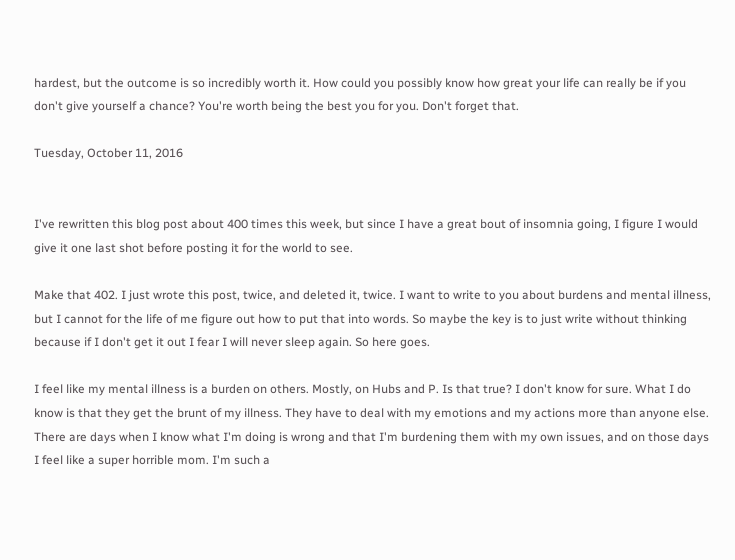hardest, but the outcome is so incredibly worth it. How could you possibly know how great your life can really be if you don't give yourself a chance? You're worth being the best you for you. Don't forget that.

Tuesday, October 11, 2016


I've rewritten this blog post about 400 times this week, but since I have a great bout of insomnia going, I figure I would give it one last shot before posting it for the world to see.

Make that 402. I just wrote this post, twice, and deleted it, twice. I want to write to you about burdens and mental illness, but I cannot for the life of me figure out how to put that into words. So maybe the key is to just write without thinking because if I don't get it out I fear I will never sleep again. So here goes.

I feel like my mental illness is a burden on others. Mostly, on Hubs and P. Is that true? I don't know for sure. What I do know is that they get the brunt of my illness. They have to deal with my emotions and my actions more than anyone else. There are days when I know what I'm doing is wrong and that I'm burdening them with my own issues, and on those days I feel like a super horrible mom. I'm such a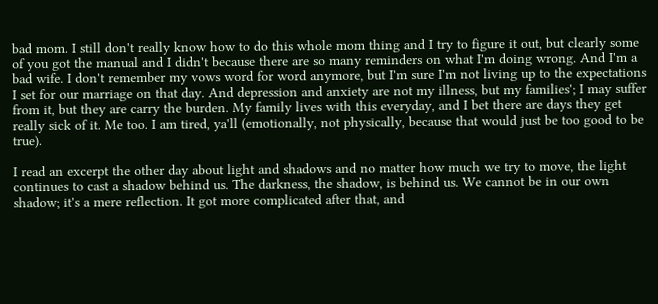bad mom. I still don't really know how to do this whole mom thing and I try to figure it out, but clearly some of you got the manual and I didn't because there are so many reminders on what I'm doing wrong. And I'm a bad wife. I don't remember my vows word for word anymore, but I'm sure I'm not living up to the expectations I set for our marriage on that day. And depression and anxiety are not my illness, but my families'; I may suffer from it, but they are carry the burden. My family lives with this everyday, and I bet there are days they get really sick of it. Me too. I am tired, ya'll (emotionally, not physically, because that would just be too good to be true).

I read an excerpt the other day about light and shadows and no matter how much we try to move, the light continues to cast a shadow behind us. The darkness, the shadow, is behind us. We cannot be in our own shadow; it's a mere reflection. It got more complicated after that, and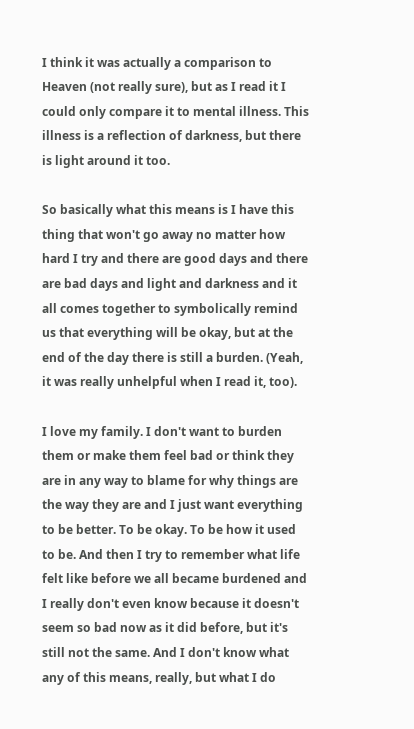I think it was actually a comparison to Heaven (not really sure), but as I read it I could only compare it to mental illness. This illness is a reflection of darkness, but there is light around it too.

So basically what this means is I have this thing that won't go away no matter how hard I try and there are good days and there are bad days and light and darkness and it all comes together to symbolically remind us that everything will be okay, but at the end of the day there is still a burden. (Yeah, it was really unhelpful when I read it, too).

I love my family. I don't want to burden them or make them feel bad or think they are in any way to blame for why things are the way they are and I just want everything to be better. To be okay. To be how it used to be. And then I try to remember what life felt like before we all became burdened and I really don't even know because it doesn't seem so bad now as it did before, but it's still not the same. And I don't know what any of this means, really, but what I do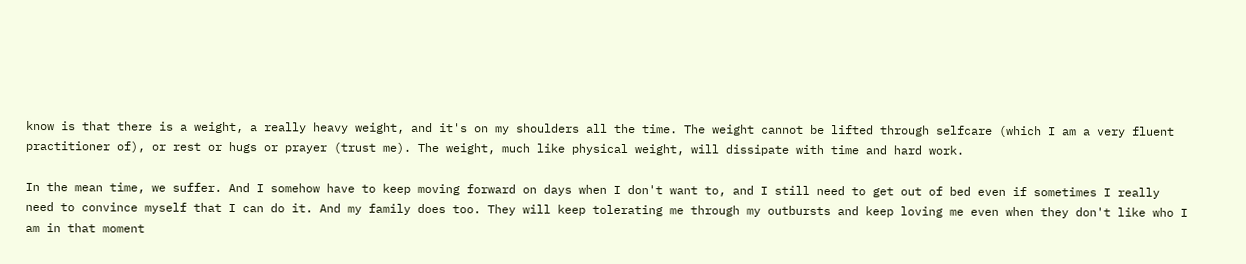know is that there is a weight, a really heavy weight, and it's on my shoulders all the time. The weight cannot be lifted through selfcare (which I am a very fluent practitioner of), or rest or hugs or prayer (trust me). The weight, much like physical weight, will dissipate with time and hard work.

In the mean time, we suffer. And I somehow have to keep moving forward on days when I don't want to, and I still need to get out of bed even if sometimes I really need to convince myself that I can do it. And my family does too. They will keep tolerating me through my outbursts and keep loving me even when they don't like who I am in that moment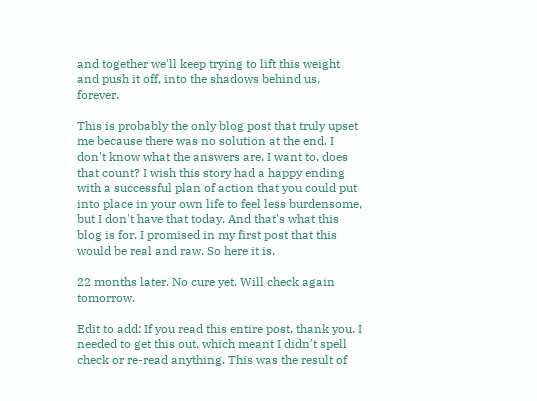and together we'll keep trying to lift this weight and push it off, into the shadows behind us, forever.

This is probably the only blog post that truly upset me because there was no solution at the end. I don't know what the answers are. I want to, does that count? I wish this story had a happy ending with a successful plan of action that you could put into place in your own life to feel less burdensome, but I don't have that today. And that's what this blog is for. I promised in my first post that this would be real and raw. So here it is.

22 months later. No cure yet. Will check again tomorrow.

Edit to add: If you read this entire post, thank you. I needed to get this out, which meant I didn't spell check or re-read anything. This was the result of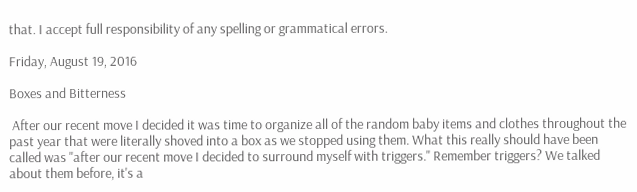that. I accept full responsibility of any spelling or grammatical errors.

Friday, August 19, 2016

Boxes and Bitterness

 After our recent move I decided it was time to organize all of the random baby items and clothes throughout the past year that were literally shoved into a box as we stopped using them. What this really should have been called was "after our recent move I decided to surround myself with triggers." Remember triggers? We talked about them before, it's a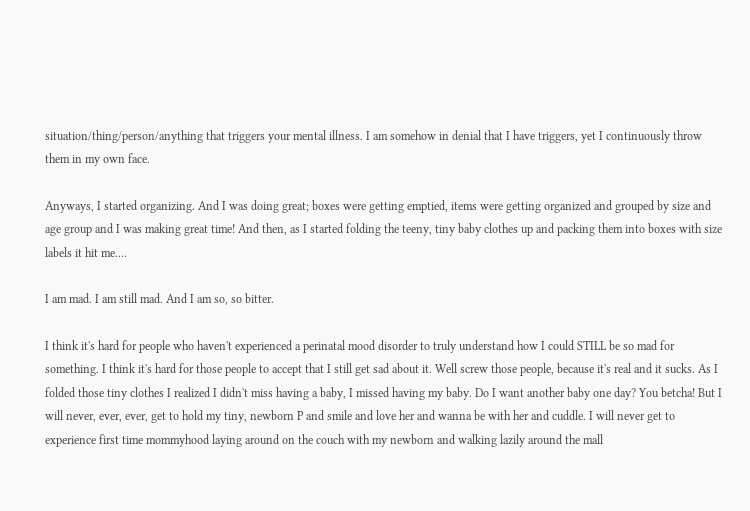situation/thing/person/anything that triggers your mental illness. I am somehow in denial that I have triggers, yet I continuously throw them in my own face.

Anyways, I started organizing. And I was doing great; boxes were getting emptied, items were getting organized and grouped by size and age group and I was making great time! And then, as I started folding the teeny, tiny baby clothes up and packing them into boxes with size labels it hit me....

I am mad. I am still mad. And I am so, so bitter.

I think it's hard for people who haven't experienced a perinatal mood disorder to truly understand how I could STILL be so mad for something. I think it's hard for those people to accept that I still get sad about it. Well screw those people, because it's real and it sucks. As I folded those tiny clothes I realized I didn't miss having a baby, I missed having my baby. Do I want another baby one day? You betcha! But I will never, ever, ever, get to hold my tiny, newborn P and smile and love her and wanna be with her and cuddle. I will never get to experience first time mommyhood laying around on the couch with my newborn and walking lazily around the mall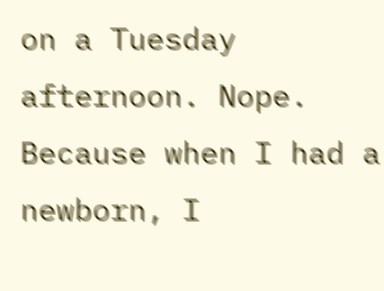on a Tuesday afternoon. Nope. Because when I had a newborn, I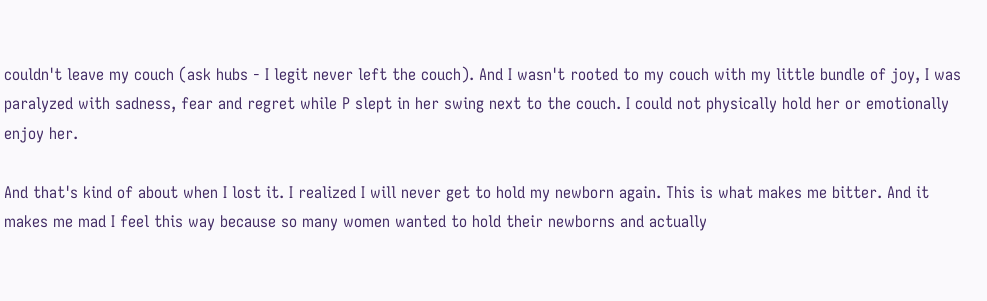couldn't leave my couch (ask hubs - I legit never left the couch). And I wasn't rooted to my couch with my little bundle of joy, I was paralyzed with sadness, fear and regret while P slept in her swing next to the couch. I could not physically hold her or emotionally enjoy her.

And that's kind of about when I lost it. I realized I will never get to hold my newborn again. This is what makes me bitter. And it makes me mad I feel this way because so many women wanted to hold their newborns and actually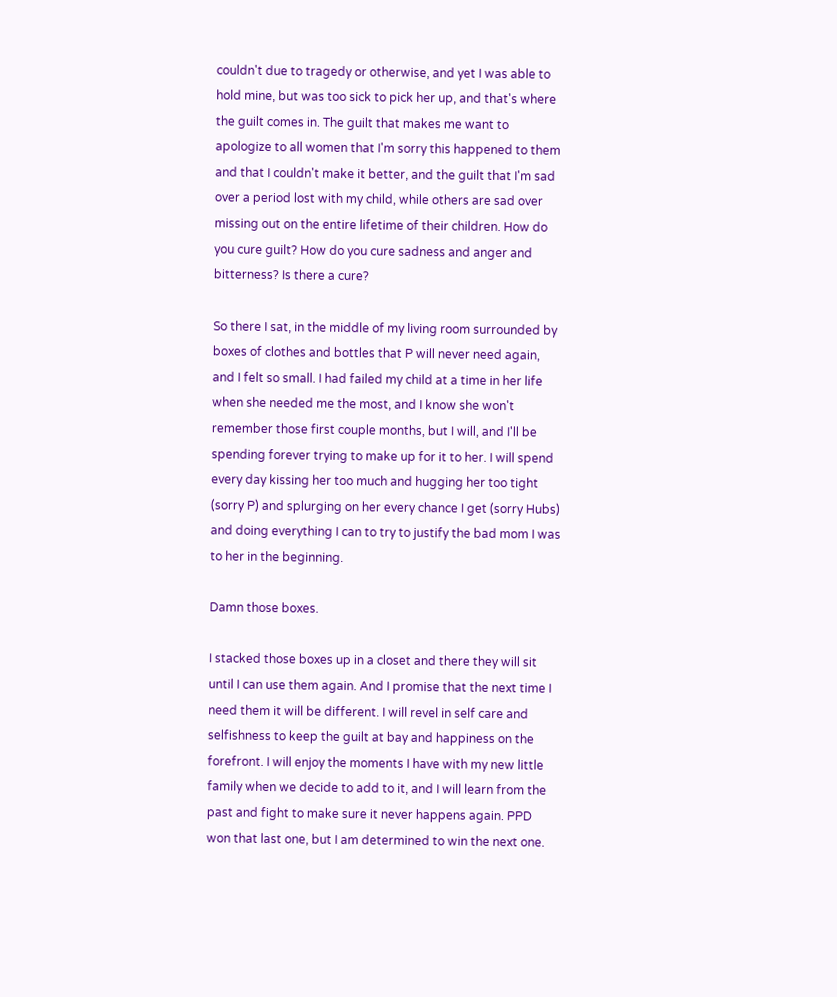couldn't due to tragedy or otherwise, and yet I was able to hold mine, but was too sick to pick her up, and that's where the guilt comes in. The guilt that makes me want to apologize to all women that I'm sorry this happened to them and that I couldn't make it better, and the guilt that I'm sad over a period lost with my child, while others are sad over missing out on the entire lifetime of their children. How do you cure guilt? How do you cure sadness and anger and bitterness? Is there a cure?

So there I sat, in the middle of my living room surrounded by boxes of clothes and bottles that P will never need again, and I felt so small. I had failed my child at a time in her life when she needed me the most, and I know she won't remember those first couple months, but I will, and I'll be spending forever trying to make up for it to her. I will spend every day kissing her too much and hugging her too tight (sorry P) and splurging on her every chance I get (sorry Hubs) and doing everything I can to try to justify the bad mom I was to her in the beginning.

Damn those boxes.

I stacked those boxes up in a closet and there they will sit until I can use them again. And I promise that the next time I need them it will be different. I will revel in self care and selfishness to keep the guilt at bay and happiness on the forefront. I will enjoy the moments I have with my new little family when we decide to add to it, and I will learn from the past and fight to make sure it never happens again. PPD won that last one, but I am determined to win the next one.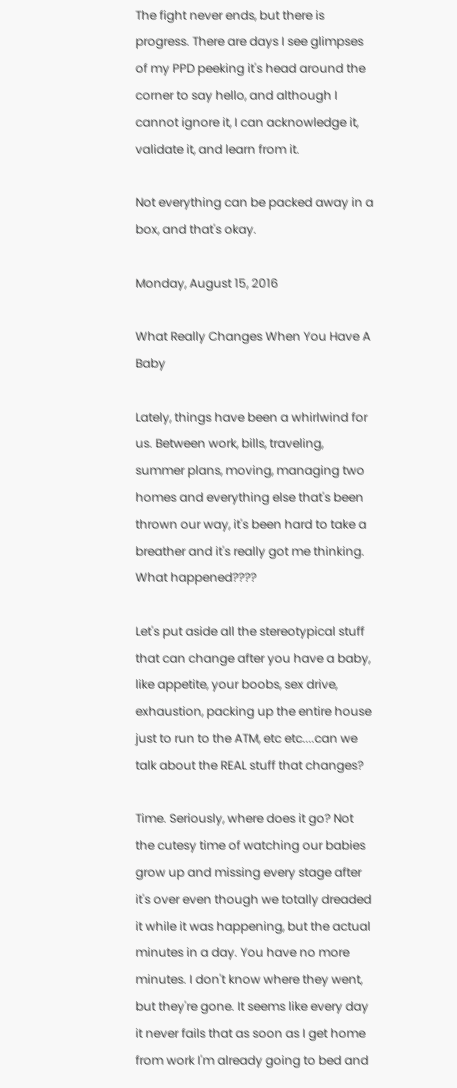The fight never ends, but there is progress. There are days I see glimpses of my PPD peeking it's head around the corner to say hello, and although I cannot ignore it, I can acknowledge it, validate it, and learn from it.

Not everything can be packed away in a box, and that's okay.

Monday, August 15, 2016

What Really Changes When You Have A Baby

Lately, things have been a whirlwind for us. Between work, bills, traveling, summer plans, moving, managing two homes and everything else that's been thrown our way, it's been hard to take a breather and it's really got me thinking. What happened????

Let's put aside all the stereotypical stuff that can change after you have a baby, like appetite, your boobs, sex drive, exhaustion, packing up the entire house just to run to the ATM, etc etc....can we talk about the REAL stuff that changes?

Time. Seriously, where does it go? Not the cutesy time of watching our babies grow up and missing every stage after it's over even though we totally dreaded it while it was happening, but the actual minutes in a day. You have no more minutes. I don't know where they went, but they're gone. It seems like every day it never fails that as soon as I get home from work I'm already going to bed and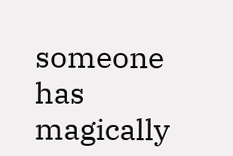someone has magically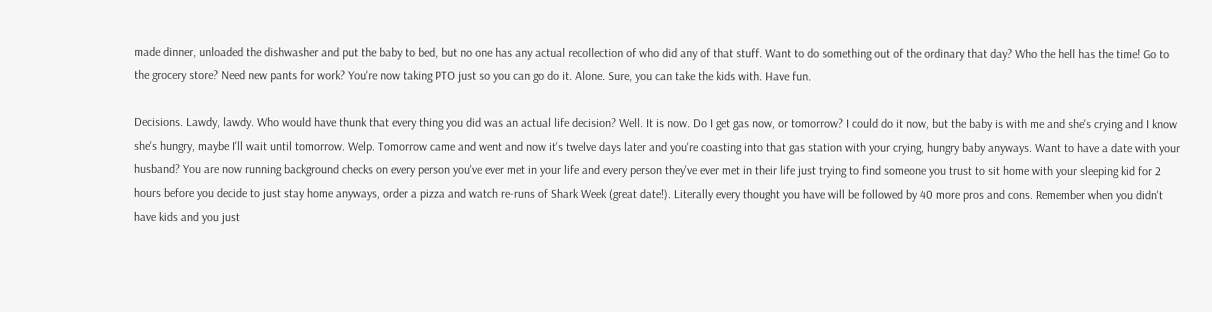made dinner, unloaded the dishwasher and put the baby to bed, but no one has any actual recollection of who did any of that stuff. Want to do something out of the ordinary that day? Who the hell has the time! Go to the grocery store? Need new pants for work? You're now taking PTO just so you can go do it. Alone. Sure, you can take the kids with. Have fun.

Decisions. Lawdy, lawdy. Who would have thunk that every thing you did was an actual life decision? Well. It is now. Do I get gas now, or tomorrow? I could do it now, but the baby is with me and she's crying and I know she's hungry, maybe I'll wait until tomorrow. Welp. Tomorrow came and went and now it's twelve days later and you're coasting into that gas station with your crying, hungry baby anyways. Want to have a date with your husband? You are now running background checks on every person you've ever met in your life and every person they've ever met in their life just trying to find someone you trust to sit home with your sleeping kid for 2 hours before you decide to just stay home anyways, order a pizza and watch re-runs of Shark Week (great date!). Literally every thought you have will be followed by 40 more pros and cons. Remember when you didn't have kids and you just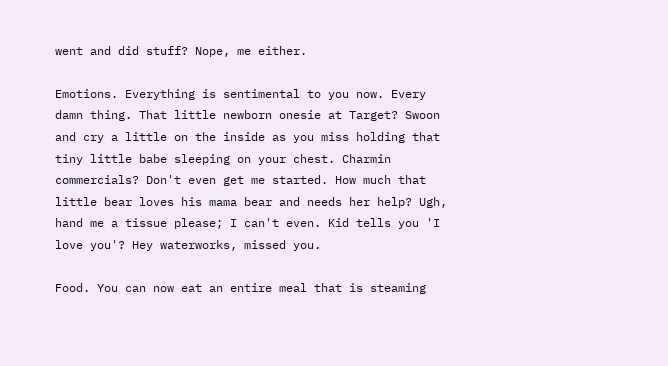went and did stuff? Nope, me either.

Emotions. Everything is sentimental to you now. Every damn thing. That little newborn onesie at Target? Swoon and cry a little on the inside as you miss holding that tiny little babe sleeping on your chest. Charmin commercials? Don't even get me started. How much that little bear loves his mama bear and needs her help? Ugh, hand me a tissue please; I can't even. Kid tells you 'I love you'? Hey waterworks, missed you.

Food. You can now eat an entire meal that is steaming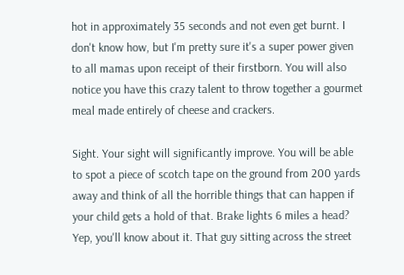hot in approximately 35 seconds and not even get burnt. I don't know how, but I'm pretty sure it's a super power given to all mamas upon receipt of their firstborn. You will also notice you have this crazy talent to throw together a gourmet meal made entirely of cheese and crackers.

Sight. Your sight will significantly improve. You will be able to spot a piece of scotch tape on the ground from 200 yards away and think of all the horrible things that can happen if your child gets a hold of that. Brake lights 6 miles a head? Yep, you'll know about it. That guy sitting across the street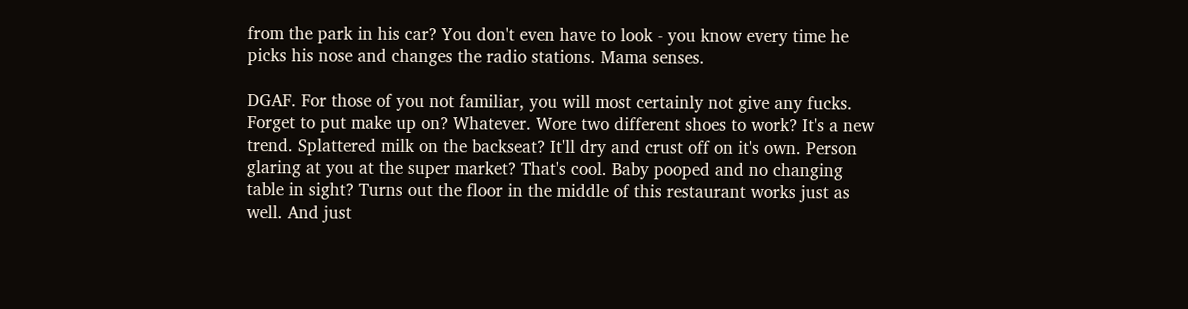from the park in his car? You don't even have to look - you know every time he picks his nose and changes the radio stations. Mama senses.

DGAF. For those of you not familiar, you will most certainly not give any fucks. Forget to put make up on? Whatever. Wore two different shoes to work? It's a new trend. Splattered milk on the backseat? It'll dry and crust off on it's own. Person glaring at you at the super market? That's cool. Baby pooped and no changing table in sight? Turns out the floor in the middle of this restaurant works just as well. And just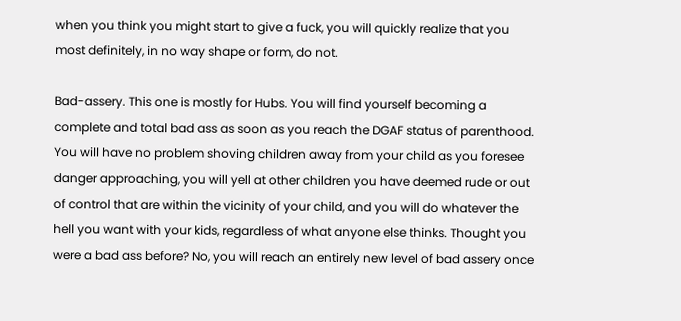when you think you might start to give a fuck, you will quickly realize that you most definitely, in no way shape or form, do not.

Bad-assery. This one is mostly for Hubs. You will find yourself becoming a complete and total bad ass as soon as you reach the DGAF status of parenthood. You will have no problem shoving children away from your child as you foresee danger approaching, you will yell at other children you have deemed rude or out of control that are within the vicinity of your child, and you will do whatever the hell you want with your kids, regardless of what anyone else thinks. Thought you were a bad ass before? No, you will reach an entirely new level of bad assery once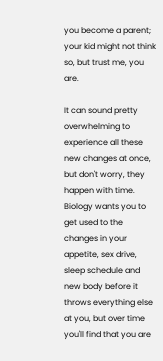you become a parent; your kid might not think so, but trust me, you are.

It can sound pretty overwhelming to experience all these new changes at once, but don't worry, they happen with time. Biology wants you to get used to the changes in your appetite, sex drive, sleep schedule and new body before it throws everything else at you, but over time you'll find that you are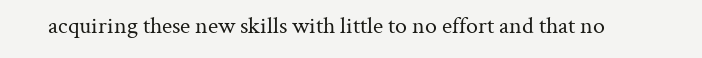acquiring these new skills with little to no effort and that no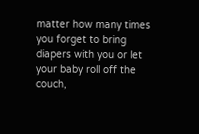matter how many times you forget to bring diapers with you or let your baby roll off the couch,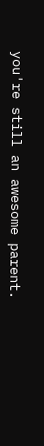you're still an awesome parent.